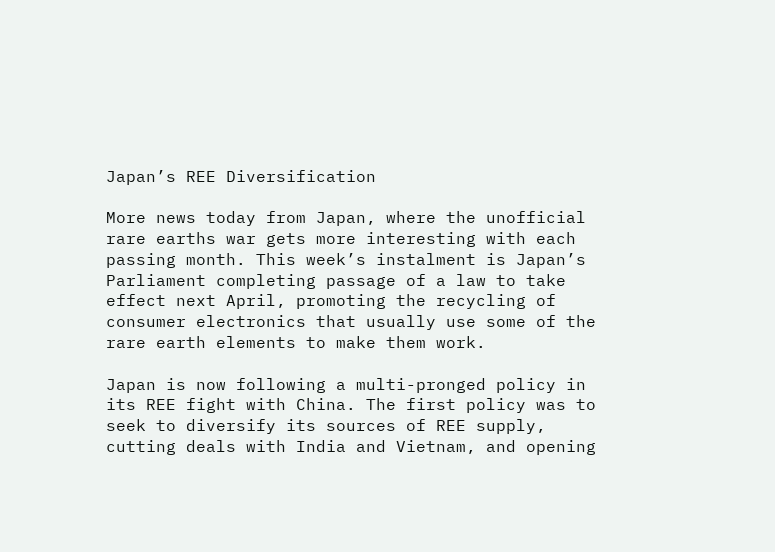Japan’s REE Diversification

More news today from Japan, where the unofficial rare earths war gets more interesting with each passing month. This week’s instalment is Japan’s Parliament completing passage of a law to take effect next April, promoting the recycling of consumer electronics that usually use some of the rare earth elements to make them work.

Japan is now following a multi-pronged policy in its REE fight with China. The first policy was to seek to diversify its sources of REE supply, cutting deals with India and Vietnam, and opening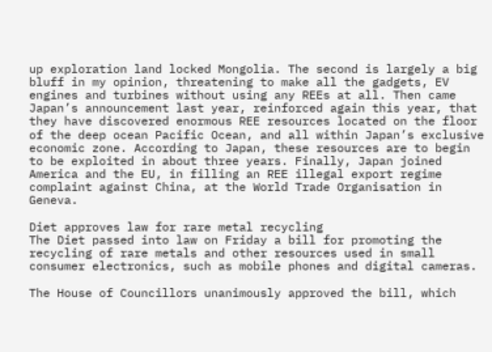up exploration land locked Mongolia. The second is largely a big bluff in my opinion, threatening to make all the gadgets, EV engines and turbines without using any REEs at all. Then came Japan’s announcement last year, reinforced again this year, that they have discovered enormous REE resources located on the floor of the deep ocean Pacific Ocean, and all within Japan’s exclusive economic zone. According to Japan, these resources are to begin to be exploited in about three years. Finally, Japan joined America and the EU, in filling an REE illegal export regime complaint against China, at the World Trade Organisation in Geneva.

Diet approves law for rare metal recycling
The Diet passed into law on Friday a bill for promoting the recycling of rare metals and other resources used in small consumer electronics, such as mobile phones and digital cameras.

The House of Councillors unanimously approved the bill, which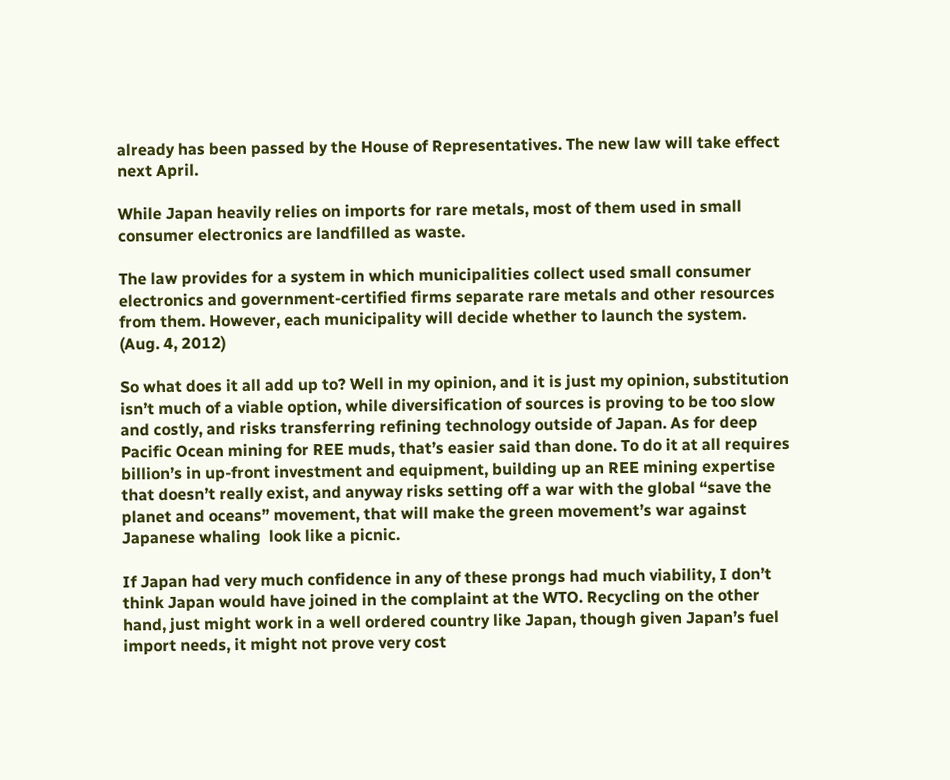already has been passed by the House of Representatives. The new law will take effect next April.

While Japan heavily relies on imports for rare metals, most of them used in small consumer electronics are landfilled as waste.

The law provides for a system in which municipalities collect used small consumer electronics and government-certified firms separate rare metals and other resources from them. However, each municipality will decide whether to launch the system.
(Aug. 4, 2012)

So what does it all add up to? Well in my opinion, and it is just my opinion, substitution isn’t much of a viable option, while diversification of sources is proving to be too slow and costly, and risks transferring refining technology outside of Japan. As for deep Pacific Ocean mining for REE muds, that’s easier said than done. To do it at all requires billion’s in up-front investment and equipment, building up an REE mining expertise that doesn’t really exist, and anyway risks setting off a war with the global “save the planet and oceans” movement, that will make the green movement’s war against Japanese whaling  look like a picnic.

If Japan had very much confidence in any of these prongs had much viability, I don’t think Japan would have joined in the complaint at the WTO. Recycling on the other hand, just might work in a well ordered country like Japan, though given Japan’s fuel import needs, it might not prove very cost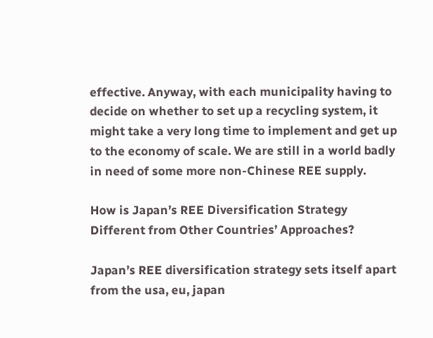effective. Anyway, with each municipality having to decide on whether to set up a recycling system, it might take a very long time to implement and get up to the economy of scale. We are still in a world badly in need of some more non-Chinese REE supply.

How is Japan’s REE Diversification Strategy Different from Other Countries’ Approaches?

Japan’s REE diversification strategy sets itself apart from the usa, eu, japan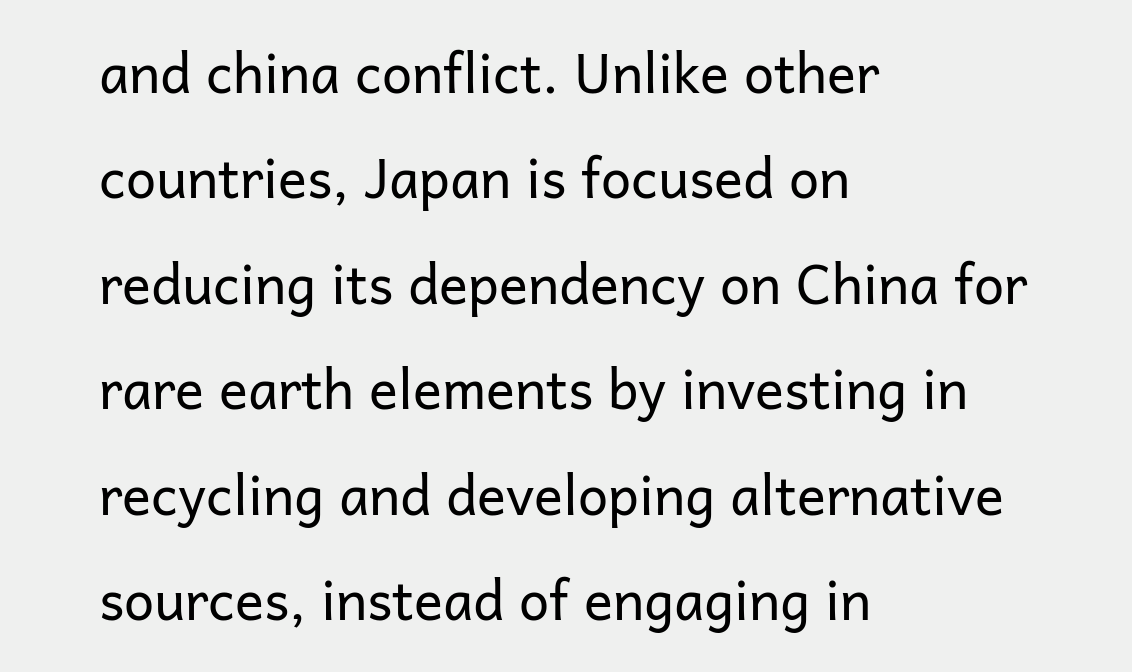and china conflict. Unlike other countries, Japan is focused on reducing its dependency on China for rare earth elements by investing in recycling and developing alternative sources, instead of engaging in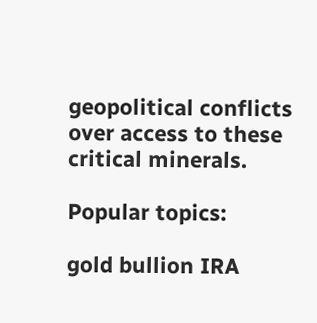geopolitical conflicts over access to these critical minerals.

Popular topics:

gold bullion IRA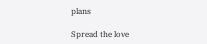plans

Spread the love